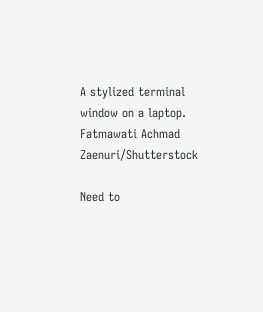A stylized terminal window on a laptop.
Fatmawati Achmad Zaenuri/Shutterstock

Need to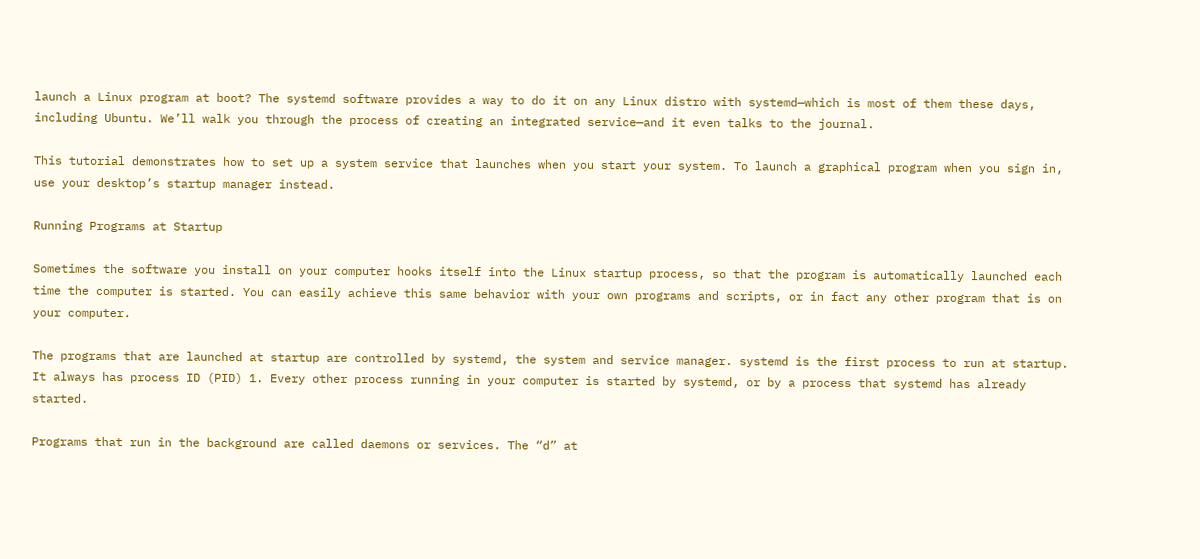launch a Linux program at boot? The systemd software provides a way to do it on any Linux distro with systemd—which is most of them these days, including Ubuntu. We’ll walk you through the process of creating an integrated service—and it even talks to the journal.

This tutorial demonstrates how to set up a system service that launches when you start your system. To launch a graphical program when you sign in, use your desktop’s startup manager instead.

Running Programs at Startup

Sometimes the software you install on your computer hooks itself into the Linux startup process, so that the program is automatically launched each time the computer is started. You can easily achieve this same behavior with your own programs and scripts, or in fact any other program that is on your computer.

The programs that are launched at startup are controlled by systemd, the system and service manager. systemd is the first process to run at startup. It always has process ID (PID) 1. Every other process running in your computer is started by systemd, or by a process that systemd has already started.

Programs that run in the background are called daemons or services. The “d” at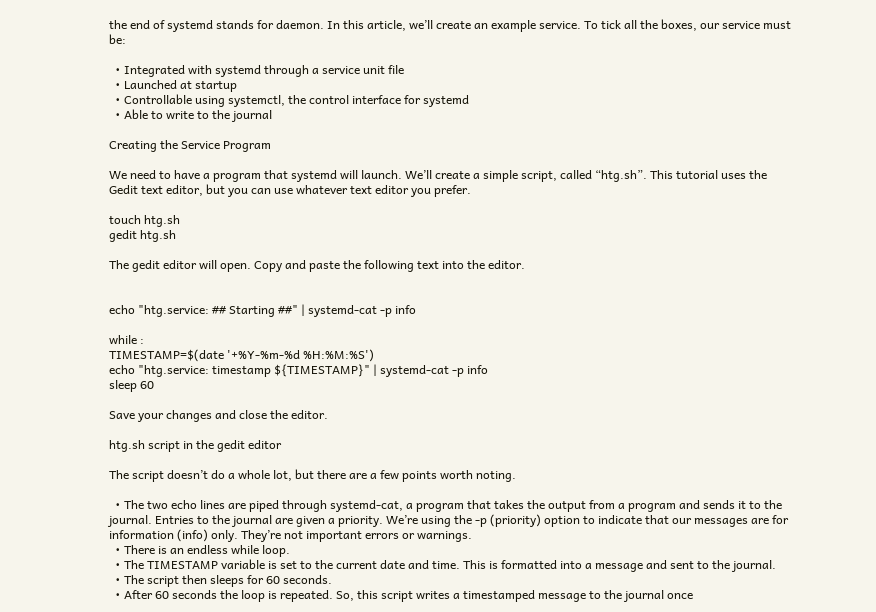the end of systemd stands for daemon. In this article, we’ll create an example service. To tick all the boxes, our service must be:

  • Integrated with systemd through a service unit file
  • Launched at startup
  • Controllable using systemctl, the control interface for systemd
  • Able to write to the journal

Creating the Service Program

We need to have a program that systemd will launch. We’ll create a simple script, called “htg.sh”. This tutorial uses the Gedit text editor, but you can use whatever text editor you prefer.

touch htg.sh
gedit htg.sh

The gedit editor will open. Copy and paste the following text into the editor.


echo "htg.service: ## Starting ##" | systemd-cat -p info

while :
TIMESTAMP=$(date '+%Y-%m-%d %H:%M:%S')
echo "htg.service: timestamp ${TIMESTAMP}" | systemd-cat -p info
sleep 60

Save your changes and close the editor.

htg.sh script in the gedit editor

The script doesn’t do a whole lot, but there are a few points worth noting.

  • The two echo lines are piped through systemd-cat, a program that takes the output from a program and sends it to the journal. Entries to the journal are given a priority. We’re using the -p (priority) option to indicate that our messages are for information (info) only. They’re not important errors or warnings.
  • There is an endless while loop.
  • The TIMESTAMP variable is set to the current date and time. This is formatted into a message and sent to the journal.
  • The script then sleeps for 60 seconds.
  • After 60 seconds the loop is repeated. So, this script writes a timestamped message to the journal once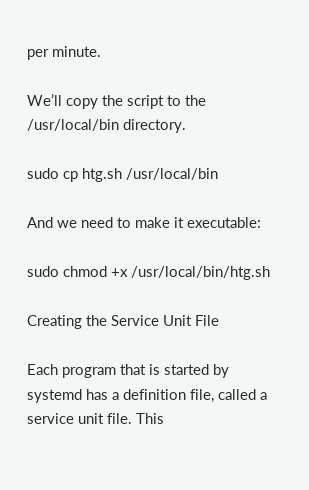per minute.

We’ll copy the script to the /usr/local/bin directory.

sudo cp htg.sh /usr/local/bin

And we need to make it executable:

sudo chmod +x /usr/local/bin/htg.sh

Creating the Service Unit File

Each program that is started by systemd has a definition file, called a service unit file. This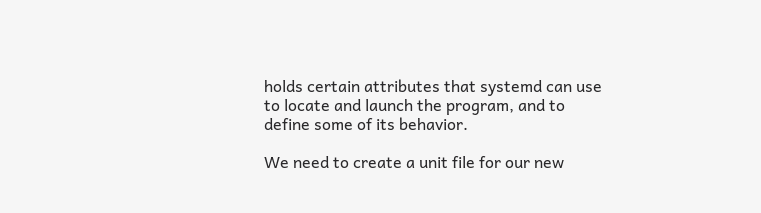holds certain attributes that systemd can use to locate and launch the program, and to define some of its behavior.

We need to create a unit file for our new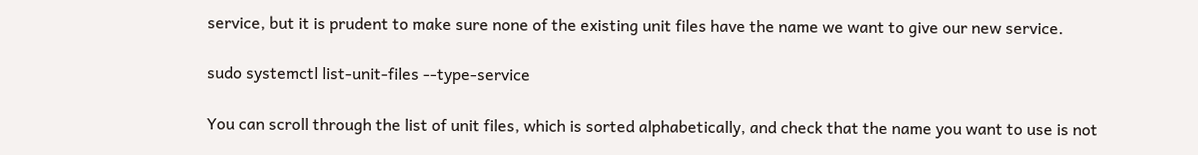service, but it is prudent to make sure none of the existing unit files have the name we want to give our new service.

sudo systemctl list-unit-files --type-service

You can scroll through the list of unit files, which is sorted alphabetically, and check that the name you want to use is not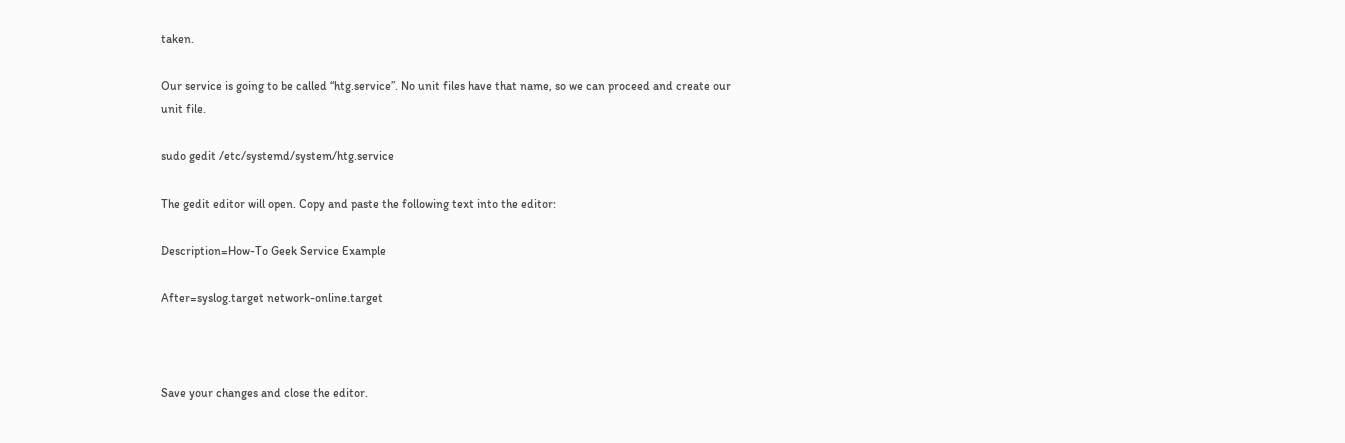taken.

Our service is going to be called “htg.service”. No unit files have that name, so we can proceed and create our unit file.

sudo gedit /etc/systemd/system/htg.service

The gedit editor will open. Copy and paste the following text into the editor:

Description=How-To Geek Service Example

After=syslog.target network-online.target



Save your changes and close the editor.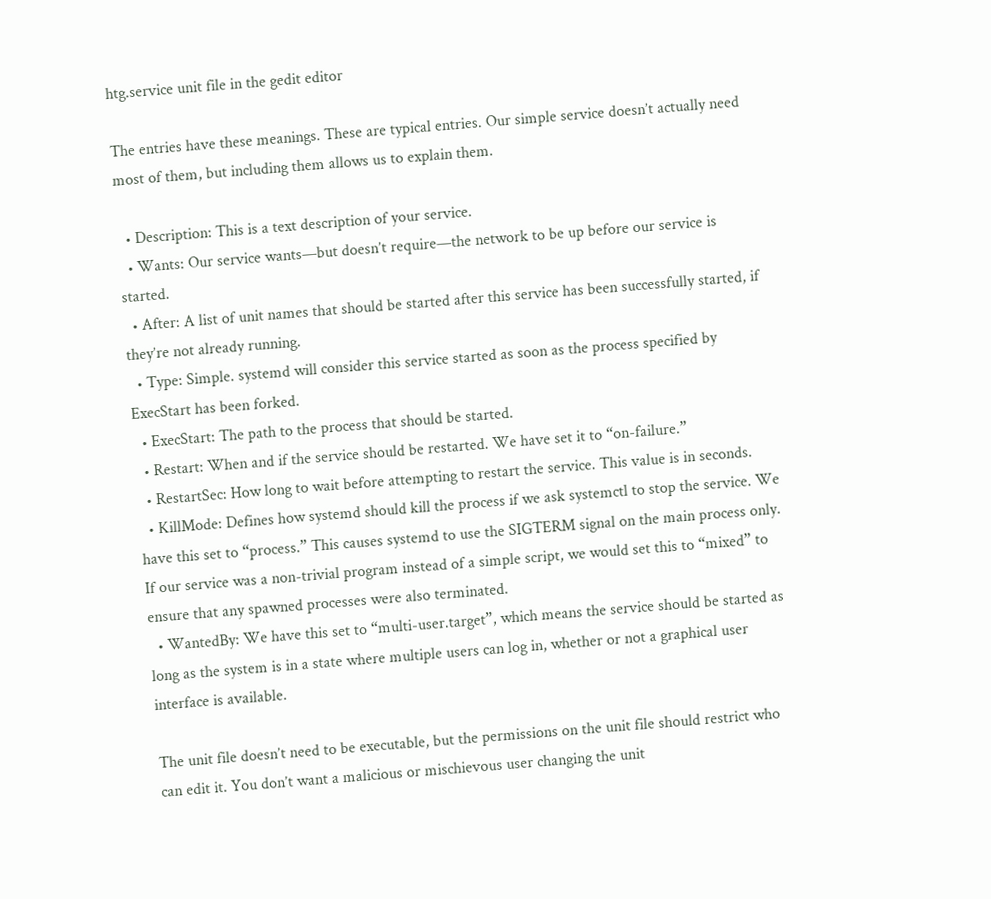htg.service unit file in the gedit editor

The entries have these meanings. These are typical entries. Our simple service doesn’t actually need most of them, but including them allows us to explain them.

  • Description: This is a text description of your service.
  • Wants: Our service wants—but doesn’t require—the network to be up before our service is started.
  • After: A list of unit names that should be started after this service has been successfully started, if they’re not already running.
  • Type: Simple. systemd will consider this service started as soon as the process specified by ExecStart has been forked.
  • ExecStart: The path to the process that should be started.
  • Restart: When and if the service should be restarted. We have set it to “on-failure.”
  • RestartSec: How long to wait before attempting to restart the service. This value is in seconds.
  • KillMode: Defines how systemd should kill the process if we ask systemctl to stop the service. We have this set to “process.” This causes systemd to use the SIGTERM signal on the main process only. If our service was a non-trivial program instead of a simple script, we would set this to “mixed” to ensure that any spawned processes were also terminated.
  • WantedBy: We have this set to “multi-user.target”, which means the service should be started as long as the system is in a state where multiple users can log in, whether or not a graphical user interface is available.

The unit file doesn’t need to be executable, but the permissions on the unit file should restrict who can edit it. You don’t want a malicious or mischievous user changing the unit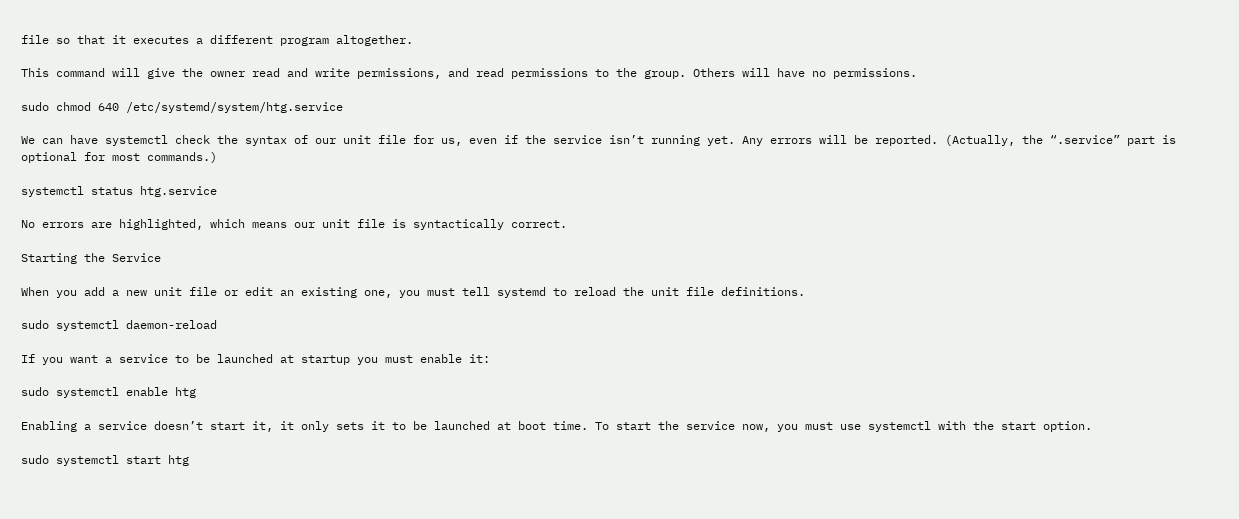file so that it executes a different program altogether.

This command will give the owner read and write permissions, and read permissions to the group. Others will have no permissions.

sudo chmod 640 /etc/systemd/system/htg.service

We can have systemctl check the syntax of our unit file for us, even if the service isn’t running yet. Any errors will be reported. (Actually, the “.service” part is optional for most commands.)

systemctl status htg.service

No errors are highlighted, which means our unit file is syntactically correct.

Starting the Service

When you add a new unit file or edit an existing one, you must tell systemd to reload the unit file definitions.

sudo systemctl daemon-reload

If you want a service to be launched at startup you must enable it:

sudo systemctl enable htg

Enabling a service doesn’t start it, it only sets it to be launched at boot time. To start the service now, you must use systemctl with the start option.

sudo systemctl start htg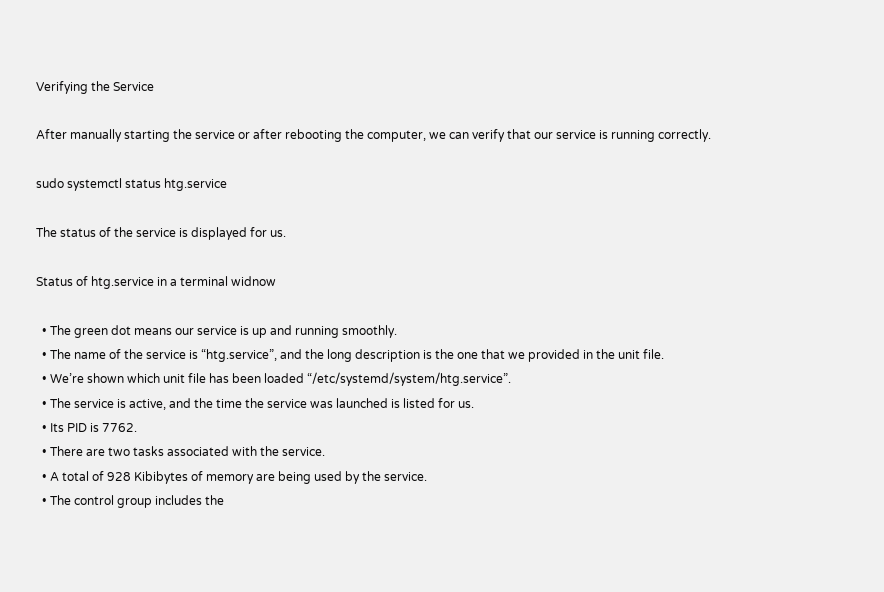Verifying the Service

After manually starting the service or after rebooting the computer, we can verify that our service is running correctly.

sudo systemctl status htg.service

The status of the service is displayed for us.

Status of htg.service in a terminal widnow

  • The green dot means our service is up and running smoothly.
  • The name of the service is “htg.service”, and the long description is the one that we provided in the unit file.
  • We’re shown which unit file has been loaded “/etc/systemd/system/htg.service”.
  • The service is active, and the time the service was launched is listed for us.
  • Its PID is 7762.
  • There are two tasks associated with the service.
  • A total of 928 Kibibytes of memory are being used by the service.
  • The control group includes the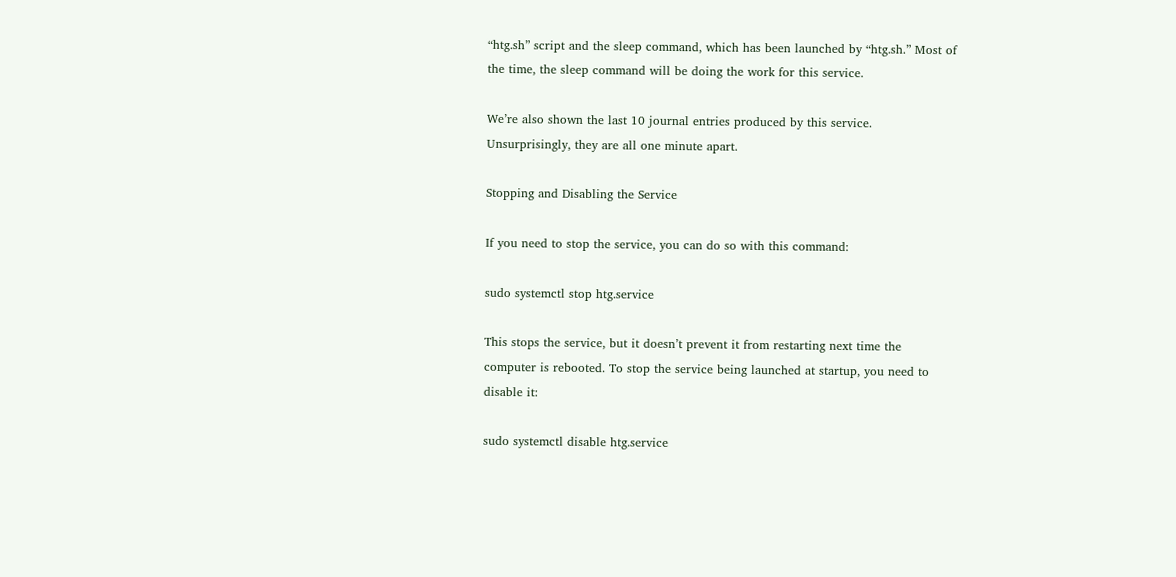“htg.sh” script and the sleep command, which has been launched by “htg.sh.” Most of the time, the sleep command will be doing the work for this service.

We’re also shown the last 10 journal entries produced by this service. Unsurprisingly, they are all one minute apart.

Stopping and Disabling the Service

If you need to stop the service, you can do so with this command:

sudo systemctl stop htg.service

This stops the service, but it doesn’t prevent it from restarting next time the computer is rebooted. To stop the service being launched at startup, you need to disable it:

sudo systemctl disable htg.service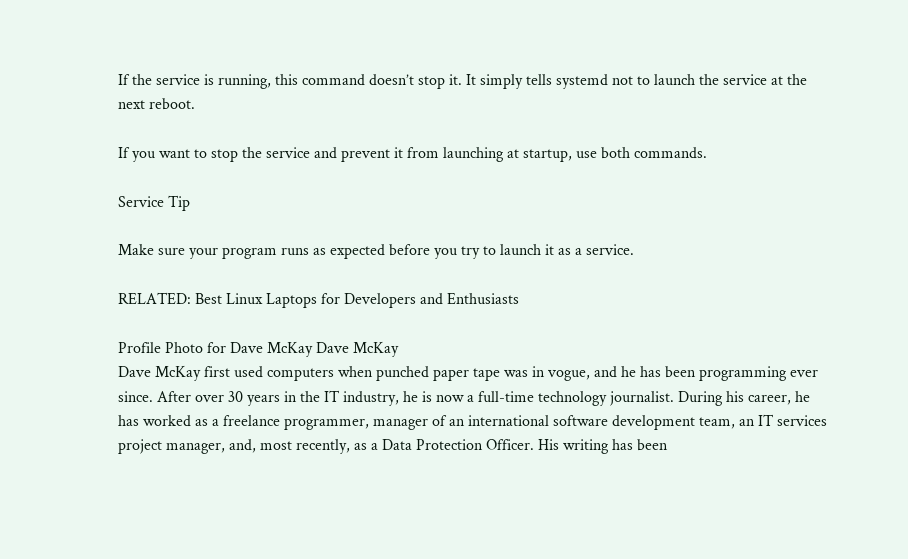If the service is running, this command doesn’t stop it. It simply tells systemd not to launch the service at the next reboot.

If you want to stop the service and prevent it from launching at startup, use both commands.

Service Tip

Make sure your program runs as expected before you try to launch it as a service.

RELATED: Best Linux Laptops for Developers and Enthusiasts

Profile Photo for Dave McKay Dave McKay
Dave McKay first used computers when punched paper tape was in vogue, and he has been programming ever since. After over 30 years in the IT industry, he is now a full-time technology journalist. During his career, he has worked as a freelance programmer, manager of an international software development team, an IT services project manager, and, most recently, as a Data Protection Officer. His writing has been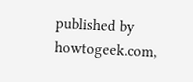published by  howtogeek.com,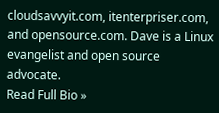cloudsavvyit.com, itenterpriser.com, and opensource.com. Dave is a Linux evangelist and open source advocate.
Read Full Bio »